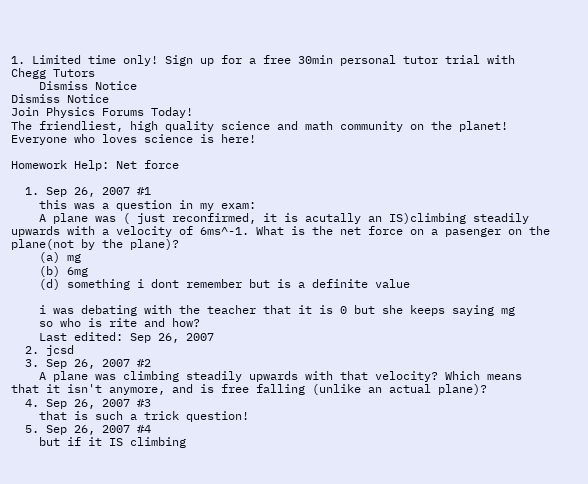1. Limited time only! Sign up for a free 30min personal tutor trial with Chegg Tutors
    Dismiss Notice
Dismiss Notice
Join Physics Forums Today!
The friendliest, high quality science and math community on the planet! Everyone who loves science is here!

Homework Help: Net force

  1. Sep 26, 2007 #1
    this was a question in my exam:
    A plane was ( just reconfirmed, it is acutally an IS)climbing steadily upwards with a velocity of 6ms^-1. What is the net force on a pasenger on the plane(not by the plane)?
    (a) mg
    (b) 6mg
    (d) something i dont remember but is a definite value

    i was debating with the teacher that it is 0 but she keeps saying mg
    so who is rite and how?
    Last edited: Sep 26, 2007
  2. jcsd
  3. Sep 26, 2007 #2
    A plane was climbing steadily upwards with that velocity? Which means that it isn't anymore, and is free falling (unlike an actual plane)?
  4. Sep 26, 2007 #3
    that is such a trick question!
  5. Sep 26, 2007 #4
    but if it IS climbing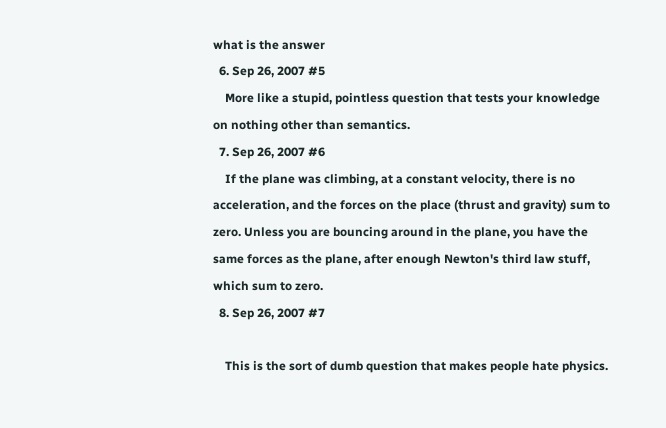what is the answer
  6. Sep 26, 2007 #5
    More like a stupid, pointless question that tests your knowledge on nothing other than semantics.
  7. Sep 26, 2007 #6
    If the plane was climbing, at a constant velocity, there is no acceleration, and the forces on the place (thrust and gravity) sum to zero. Unless you are bouncing around in the plane, you have the same forces as the plane, after enough Newton's third law stuff, which sum to zero.
  8. Sep 26, 2007 #7

    This is the sort of dumb question that makes people hate physics.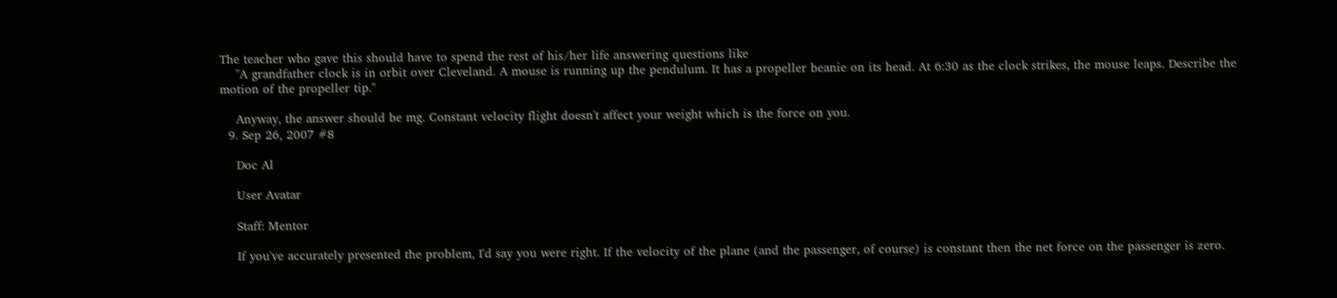The teacher who gave this should have to spend the rest of his/her life answering questions like
    "A grandfather clock is in orbit over Cleveland. A mouse is running up the pendulum. It has a propeller beanie on its head. At 6:30 as the clock strikes, the mouse leaps. Describe the motion of the propeller tip."

    Anyway, the answer should be mg. Constant velocity flight doesn't affect your weight which is the force on you.
  9. Sep 26, 2007 #8

    Doc Al

    User Avatar

    Staff: Mentor

    If you've accurately presented the problem, I'd say you were right. If the velocity of the plane (and the passenger, of course) is constant then the net force on the passenger is zero.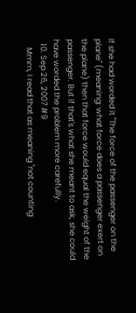If she had worded it "The force of the passenger on the plane" (meaning: what force does a passenger exert on the plane) then that force would equal the weight of the passenger. But if that's what she meant to ask, she could have worded the problem more carefully.
  10. Sep 26, 2007 #9
    Mmm, I read that as meaning "not counting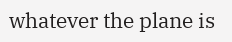whatever the plane is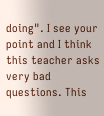doing". I see your point and I think this teacher asks very bad questions. This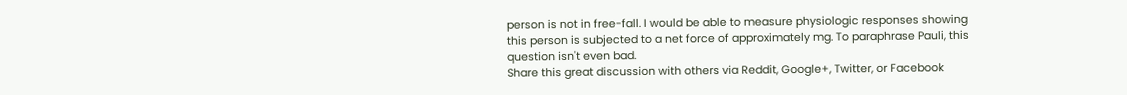person is not in free-fall. I would be able to measure physiologic responses showing this person is subjected to a net force of approximately mg. To paraphrase Pauli, this question isn't even bad.
Share this great discussion with others via Reddit, Google+, Twitter, or Facebook